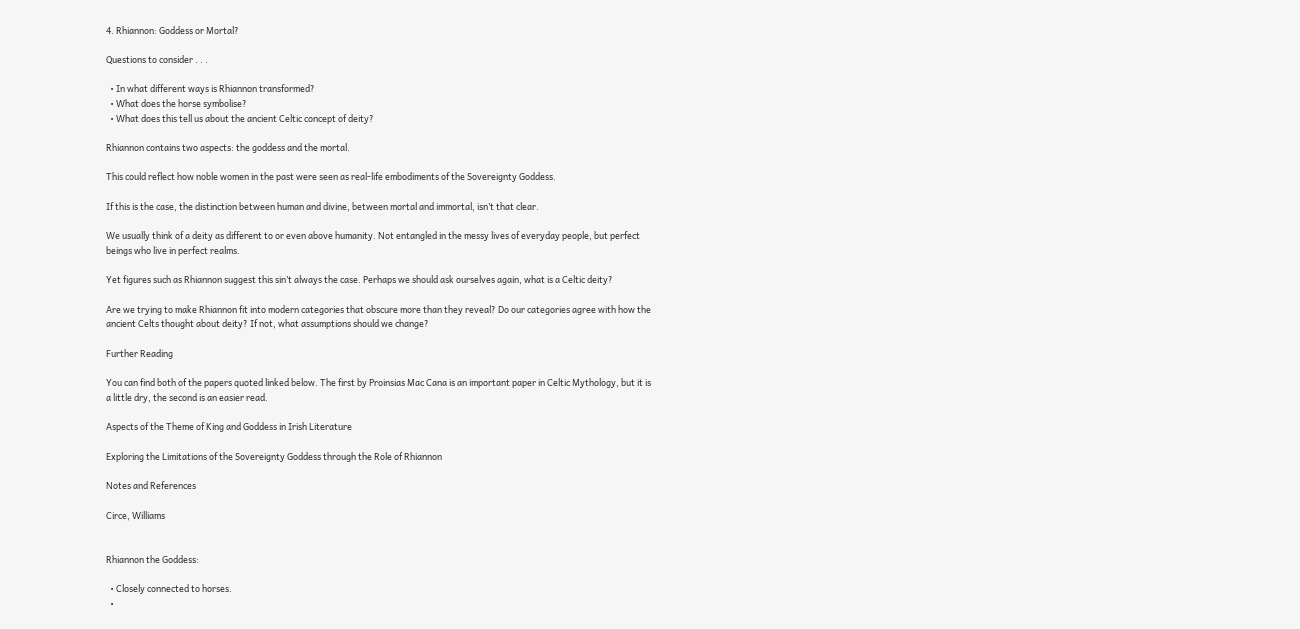4. Rhiannon: Goddess or Mortal?

Questions to consider . . .

  • In what different ways is Rhiannon transformed?
  • What does the horse symbolise?
  • What does this tell us about the ancient Celtic concept of deity?

Rhiannon contains two aspects: the goddess and the mortal.

This could reflect how noble women in the past were seen as real-life embodiments of the Sovereignty Goddess.

If this is the case, the distinction between human and divine, between mortal and immortal, isn’t that clear.

We usually think of a deity as different to or even above humanity. Not entangled in the messy lives of everyday people, but perfect beings who live in perfect realms.

Yet figures such as Rhiannon suggest this sin’t always the case. Perhaps we should ask ourselves again, what is a Celtic deity?

Are we trying to make Rhiannon fit into modern categories that obscure more than they reveal? Do our categories agree with how the ancient Celts thought about deity? If not, what assumptions should we change?

Further Reading

You can find both of the papers quoted linked below. The first by Proinsias Mac Cana is an important paper in Celtic Mythology, but it is a little dry, the second is an easier read.

Aspects of the Theme of King and Goddess in Irish Literature

Exploring the Limitations of the Sovereignty Goddess through the Role of Rhiannon

Notes and References

Circe, Williams


Rhiannon the Goddess:

  • Closely connected to horses.
  •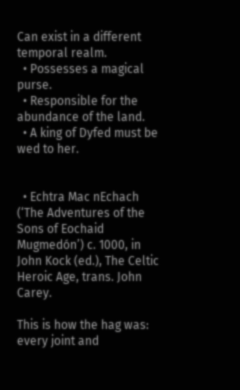Can exist in a different temporal realm.
  • Possesses a magical purse.
  • Responsible for the abundance of the land.
  • A king of Dyfed must be wed to her.


  • Echtra Mac nEchach (‘The Adventures of the Sons of Eochaid Mugmedón’) c. 1000, in John Kock (ed.), The Celtic Heroic Age, trans. John Carey.

This is how the hag was: every joint and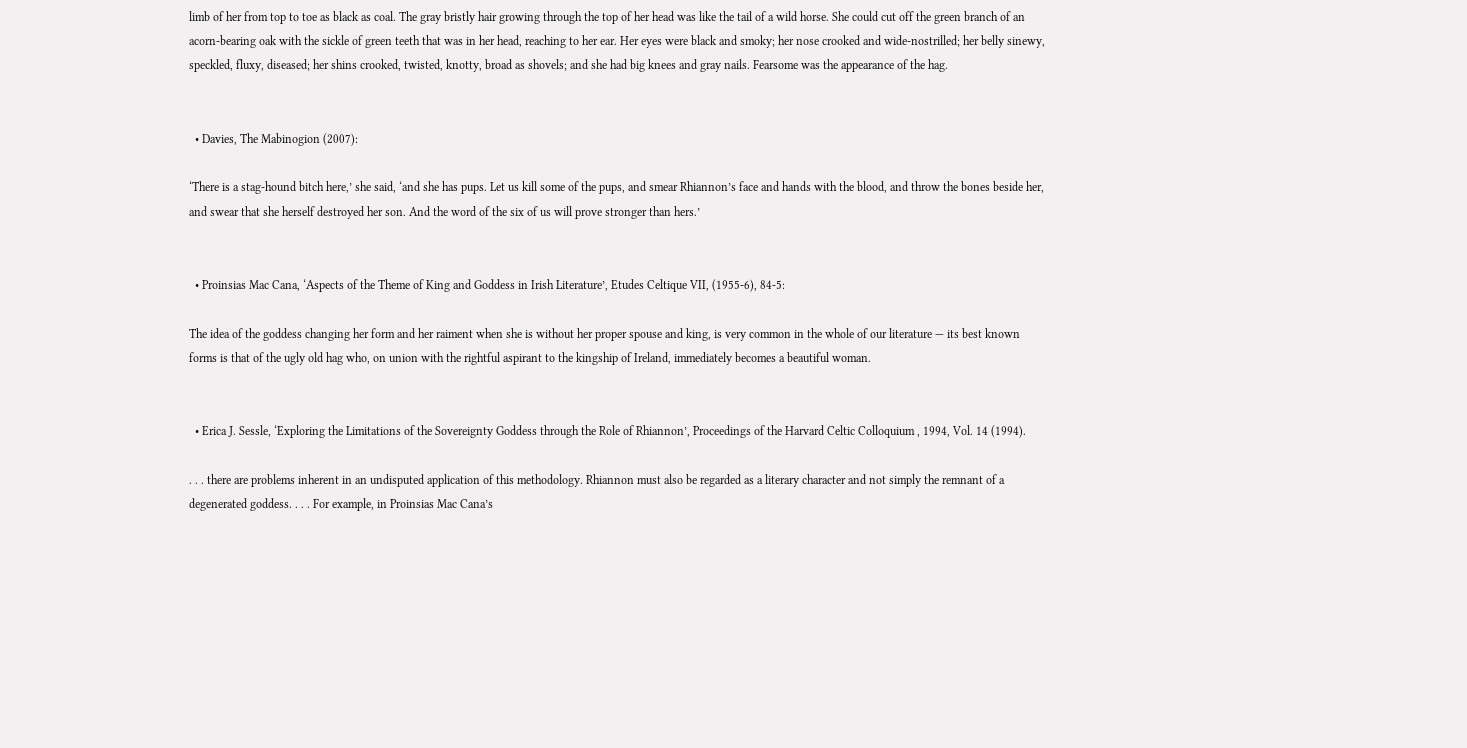limb of her from top to toe as black as coal. The gray bristly hair growing through the top of her head was like the tail of a wild horse. She could cut off the green branch of an acorn-bearing oak with the sickle of green teeth that was in her head, reaching to her ear. Her eyes were black and smoky; her nose crooked and wide-nostrilled; her belly sinewy, speckled, fluxy, diseased; her shins crooked, twisted, knotty, broad as shovels; and she had big knees and gray nails. Fearsome was the appearance of the hag.


  • Davies, The Mabinogion (2007):

‘There is a stag-hound bitch here,’ she said, ‘and she has pups. Let us kill some of the pups, and smear Rhiannon’s face and hands with the blood, and throw the bones beside her, and swear that she herself destroyed her son. And the word of the six of us will prove stronger than hers.’


  • Proinsias Mac Cana, ‘Aspects of the Theme of King and Goddess in Irish Literature’, Etudes Celtique VII, (1955-6), 84-5:

The idea of the goddess changing her form and her raiment when she is without her proper spouse and king, is very common in the whole of our literature — its best known forms is that of the ugly old hag who, on union with the rightful aspirant to the kingship of Ireland, immediately becomes a beautiful woman.


  • Erica J. Sessle, ‘Exploring the Limitations of the Sovereignty Goddess through the Role of Rhiannon’, Proceedings of the Harvard Celtic Colloquium , 1994, Vol. 14 (1994).

. . . there are problems inherent in an undisputed application of this methodology. Rhiannon must also be regarded as a literary character and not simply the remnant of a degenerated goddess. . . . For example, in Proinsias Mac Cana’s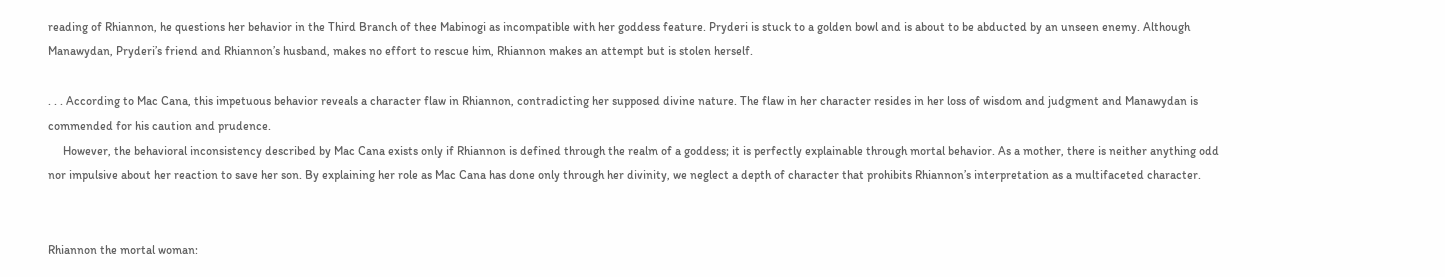reading of Rhiannon, he questions her behavior in the Third Branch of thee Mabinogi as incompatible with her goddess feature. Pryderi is stuck to a golden bowl and is about to be abducted by an unseen enemy. Although Manawydan, Pryderi’s friend and Rhiannon’s husband, makes no effort to rescue him, Rhiannon makes an attempt but is stolen herself.

. . . According to Mac Cana, this impetuous behavior reveals a character flaw in Rhiannon, contradicting her supposed divine nature. The flaw in her character resides in her loss of wisdom and judgment and Manawydan is commended for his caution and prudence.
     However, the behavioral inconsistency described by Mac Cana exists only if Rhiannon is defined through the realm of a goddess; it is perfectly explainable through mortal behavior. As a mother, there is neither anything odd nor impulsive about her reaction to save her son. By explaining her role as Mac Cana has done only through her divinity, we neglect a depth of character that prohibits Rhiannon’s interpretation as a multifaceted character.


Rhiannon the mortal woman: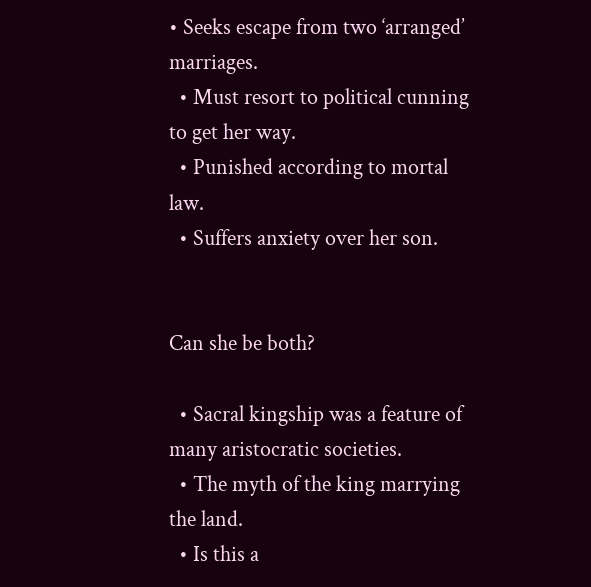• Seeks escape from two ‘arranged’ marriages.
  • Must resort to political cunning to get her way.
  • Punished according to mortal law.
  • Suffers anxiety over her son.


Can she be both?

  • Sacral kingship was a feature of many aristocratic societies.
  • The myth of the king marrying the land.
  • Is this a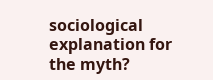sociological explanation for the myth?